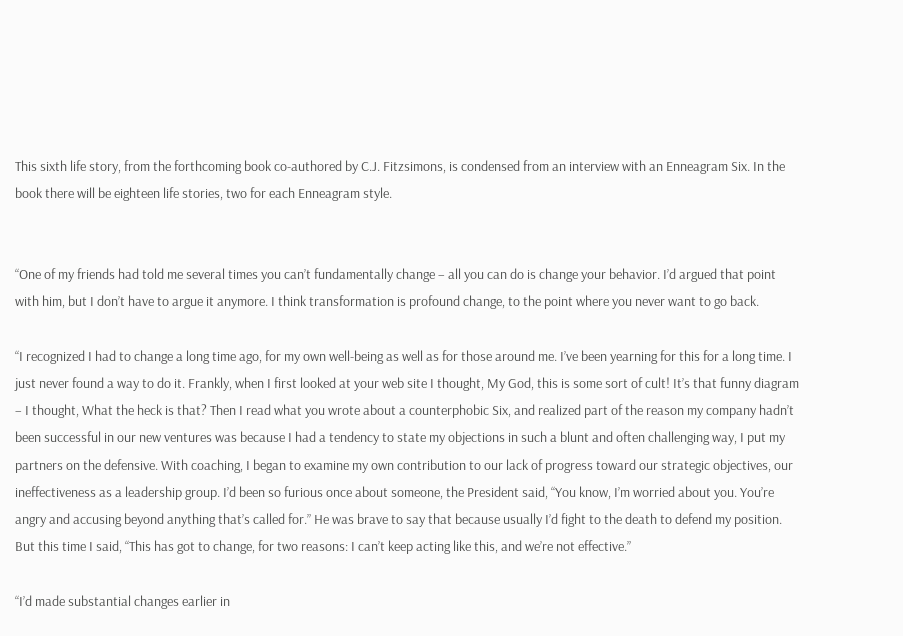This sixth life story, from the forthcoming book co-authored by C.J. Fitzsimons, is condensed from an interview with an Enneagram Six. In the book there will be eighteen life stories, two for each Enneagram style.


“One of my friends had told me several times you can’t fundamentally change – all you can do is change your behavior. I’d argued that point with him, but I don’t have to argue it anymore. I think transformation is profound change, to the point where you never want to go back.

“I recognized I had to change a long time ago, for my own well-being as well as for those around me. I’ve been yearning for this for a long time. I just never found a way to do it. Frankly, when I first looked at your web site I thought, My God, this is some sort of cult! It’s that funny diagram – I thought, What the heck is that? Then I read what you wrote about a counterphobic Six, and realized part of the reason my company hadn’t been successful in our new ventures was because I had a tendency to state my objections in such a blunt and often challenging way, I put my partners on the defensive. With coaching, I began to examine my own contribution to our lack of progress toward our strategic objectives, our ineffectiveness as a leadership group. I’d been so furious once about someone, the President said, “You know, I’m worried about you. You’re angry and accusing beyond anything that’s called for.” He was brave to say that because usually I’d fight to the death to defend my position. But this time I said, “This has got to change, for two reasons: I can’t keep acting like this, and we’re not effective.”

“I’d made substantial changes earlier in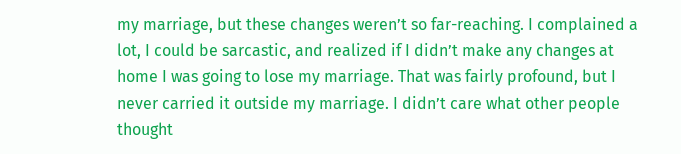my marriage, but these changes weren’t so far-reaching. I complained a lot, I could be sarcastic, and realized if I didn’t make any changes at home I was going to lose my marriage. That was fairly profound, but I never carried it outside my marriage. I didn’t care what other people thought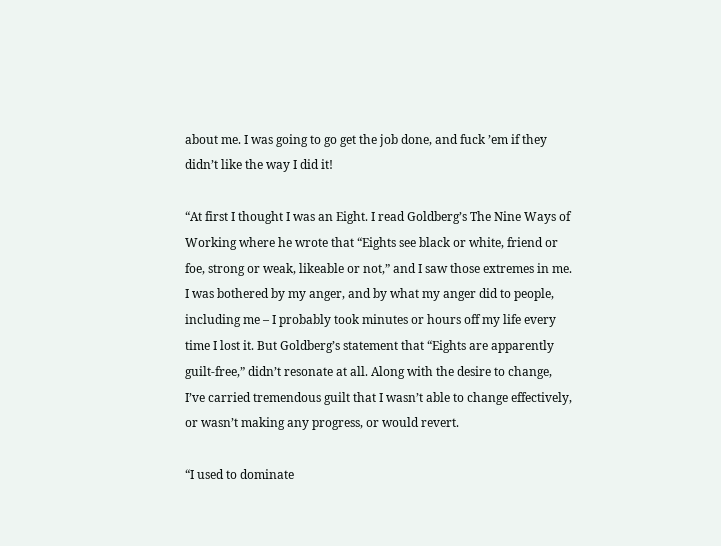about me. I was going to go get the job done, and fuck ’em if they didn’t like the way I did it!

“At first I thought I was an Eight. I read Goldberg’s The Nine Ways of Working where he wrote that “Eights see black or white, friend or foe, strong or weak, likeable or not,” and I saw those extremes in me. I was bothered by my anger, and by what my anger did to people, including me – I probably took minutes or hours off my life every time I lost it. But Goldberg’s statement that “Eights are apparently guilt-free,” didn’t resonate at all. Along with the desire to change, I’ve carried tremendous guilt that I wasn’t able to change effectively, or wasn’t making any progress, or would revert.

“I used to dominate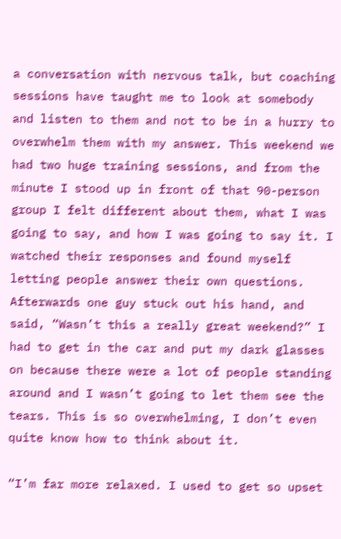a conversation with nervous talk, but coaching sessions have taught me to look at somebody and listen to them and not to be in a hurry to overwhelm them with my answer. This weekend we had two huge training sessions, and from the minute I stood up in front of that 90-person group I felt different about them, what I was going to say, and how I was going to say it. I watched their responses and found myself letting people answer their own questions. Afterwards one guy stuck out his hand, and said, “Wasn’t this a really great weekend?” I had to get in the car and put my dark glasses on because there were a lot of people standing around and I wasn’t going to let them see the tears. This is so overwhelming, I don’t even quite know how to think about it.

“I’m far more relaxed. I used to get so upset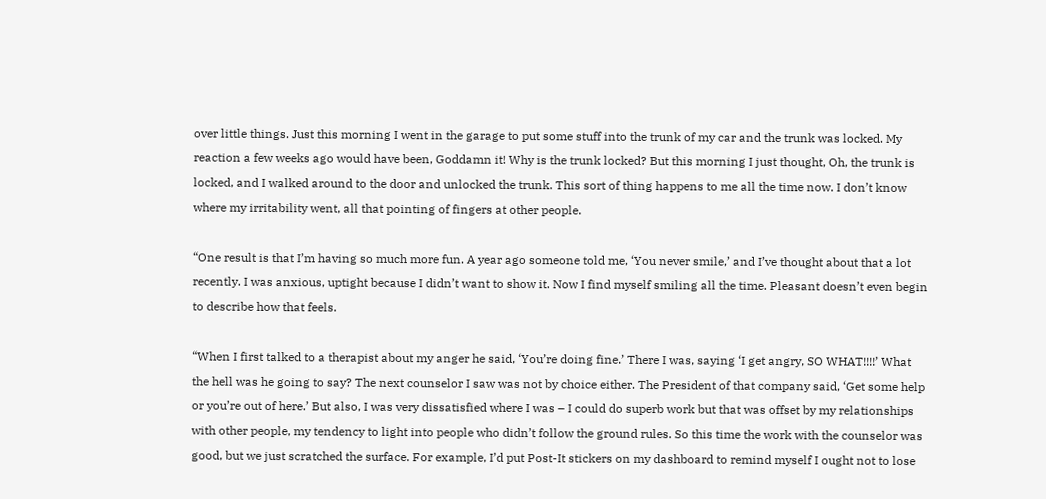over little things. Just this morning I went in the garage to put some stuff into the trunk of my car and the trunk was locked. My reaction a few weeks ago would have been, Goddamn it! Why is the trunk locked? But this morning I just thought, Oh, the trunk is locked, and I walked around to the door and unlocked the trunk. This sort of thing happens to me all the time now. I don’t know where my irritability went, all that pointing of fingers at other people.

“One result is that I’m having so much more fun. A year ago someone told me, ‘You never smile,’ and I’ve thought about that a lot recently. I was anxious, uptight because I didn’t want to show it. Now I find myself smiling all the time. Pleasant doesn’t even begin to describe how that feels.

“When I first talked to a therapist about my anger he said, ‘You’re doing fine.’ There I was, saying ‘I get angry, SO WHAT!!!!’ What the hell was he going to say? The next counselor I saw was not by choice either. The President of that company said, ‘Get some help or you’re out of here.’ But also, I was very dissatisfied where I was – I could do superb work but that was offset by my relationships with other people, my tendency to light into people who didn’t follow the ground rules. So this time the work with the counselor was good, but we just scratched the surface. For example, I’d put Post-It stickers on my dashboard to remind myself I ought not to lose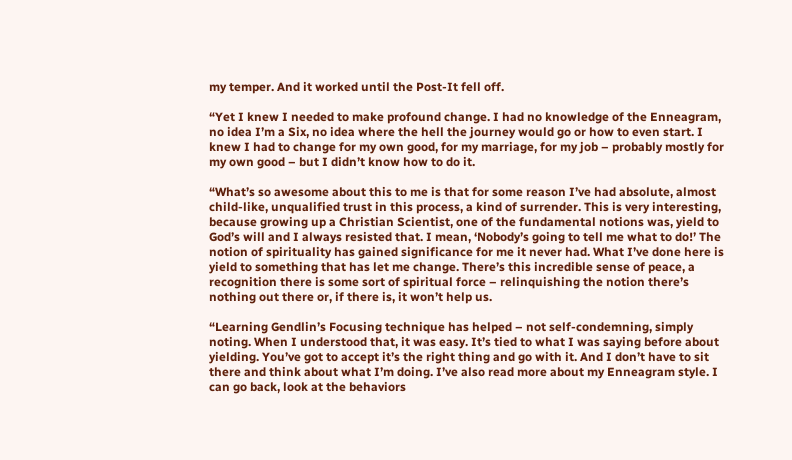my temper. And it worked until the Post-It fell off.

“Yet I knew I needed to make profound change. I had no knowledge of the Enneagram, no idea I’m a Six, no idea where the hell the journey would go or how to even start. I knew I had to change for my own good, for my marriage, for my job – probably mostly for my own good – but I didn’t know how to do it.

“What’s so awesome about this to me is that for some reason I’ve had absolute, almost child-like, unqualified trust in this process, a kind of surrender. This is very interesting, because growing up a Christian Scientist, one of the fundamental notions was, yield to God’s will and I always resisted that. I mean, ‘Nobody’s going to tell me what to do!’ The notion of spirituality has gained significance for me it never had. What I’ve done here is yield to something that has let me change. There’s this incredible sense of peace, a recognition there is some sort of spiritual force – relinquishing the notion there’s nothing out there or, if there is, it won’t help us.

“Learning Gendlin’s Focusing technique has helped – not self-condemning, simply noting. When I understood that, it was easy. It’s tied to what I was saying before about yielding. You’ve got to accept it’s the right thing and go with it. And I don’t have to sit there and think about what I’m doing. I’ve also read more about my Enneagram style. I can go back, look at the behaviors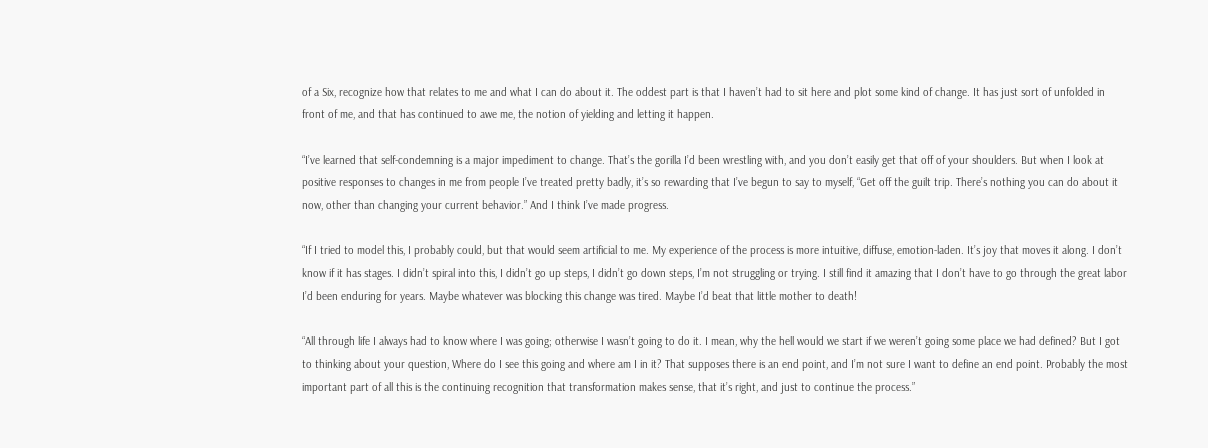of a Six, recognize how that relates to me and what I can do about it. The oddest part is that I haven’t had to sit here and plot some kind of change. It has just sort of unfolded in front of me, and that has continued to awe me, the notion of yielding and letting it happen.

“I’ve learned that self-condemning is a major impediment to change. That’s the gorilla I’d been wrestling with, and you don’t easily get that off of your shoulders. But when I look at positive responses to changes in me from people I’ve treated pretty badly, it’s so rewarding that I’ve begun to say to myself, “Get off the guilt trip. There’s nothing you can do about it now, other than changing your current behavior.” And I think I’ve made progress.

“If I tried to model this, I probably could, but that would seem artificial to me. My experience of the process is more intuitive, diffuse, emotion-laden. It’s joy that moves it along. I don’t know if it has stages. I didn’t spiral into this, I didn’t go up steps, I didn’t go down steps, I’m not struggling or trying. I still find it amazing that I don’t have to go through the great labor I’d been enduring for years. Maybe whatever was blocking this change was tired. Maybe I’d beat that little mother to death!

“All through life I always had to know where I was going; otherwise I wasn’t going to do it. I mean, why the hell would we start if we weren’t going some place we had defined? But I got to thinking about your question, Where do I see this going and where am I in it? That supposes there is an end point, and I’m not sure I want to define an end point. Probably the most important part of all this is the continuing recognition that transformation makes sense, that it’s right, and just to continue the process.”